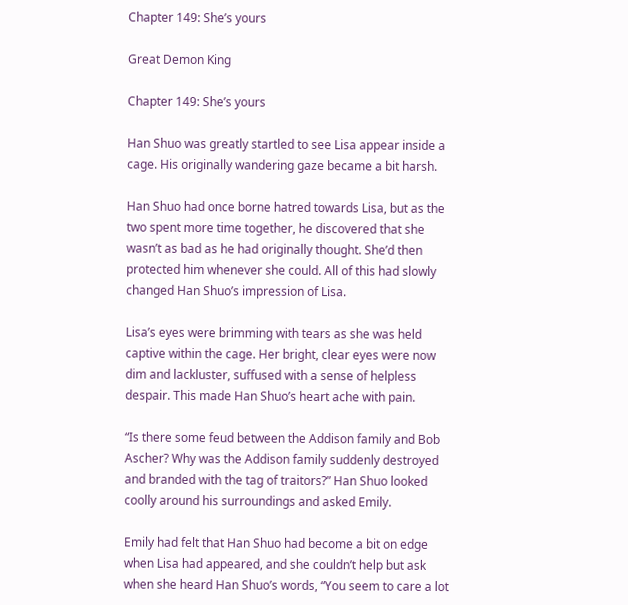Chapter 149: She’s yours

Great Demon King

Chapter 149: She’s yours

Han Shuo was greatly startled to see Lisa appear inside a cage. His originally wandering gaze became a bit harsh.

Han Shuo had once borne hatred towards Lisa, but as the two spent more time together, he discovered that she wasn’t as bad as he had originally thought. She’d then protected him whenever she could. All of this had slowly changed Han Shuo’s impression of Lisa.

Lisa’s eyes were brimming with tears as she was held captive within the cage. Her bright, clear eyes were now dim and lackluster, suffused with a sense of helpless despair. This made Han Shuo’s heart ache with pain.

“Is there some feud between the Addison family and Bob Ascher? Why was the Addison family suddenly destroyed and branded with the tag of traitors?” Han Shuo looked coolly around his surroundings and asked Emily.

Emily had felt that Han Shuo had become a bit on edge when Lisa had appeared, and she couldn’t help but ask when she heard Han Shuo’s words, “You seem to care a lot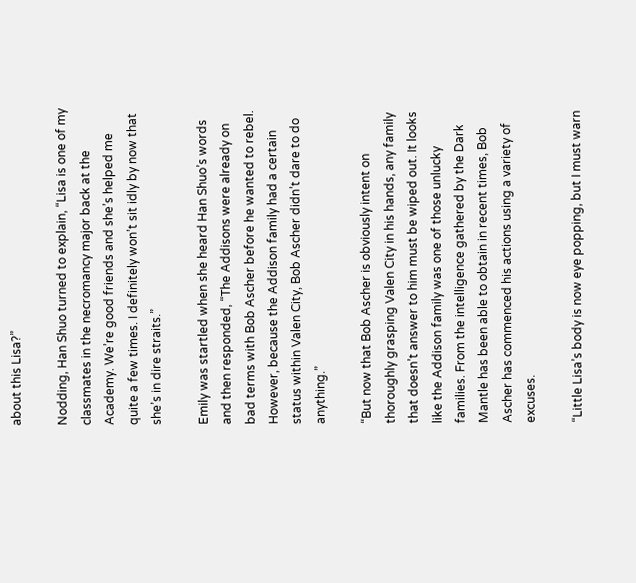about this Lisa?”

Nodding, Han Shuo turned to explain, “Lisa is one of my classmates in the necromancy major back at the Academy. We’re good friends and she’s helped me quite a few times. I definitely won’t sit idly by now that she’s in dire straits.”

Emily was startled when she heard Han Shuo’s words and then responded, “The Addisons were already on bad terms with Bob Ascher before he wanted to rebel. However, because the Addison family had a certain status within Valen City, Bob Ascher didn’t dare to do anything.”

“But now that Bob Ascher is obviously intent on thoroughly grasping Valen City in his hands, any family that doesn’t answer to him must be wiped out. It looks like the Addison family was one of those unlucky families. From the intelligence gathered by the Dark Mantle has been able to obtain in recent times, Bob Ascher has commenced his actions using a variety of excuses.

“Little Lisa’s body is now eye popping, but I must warn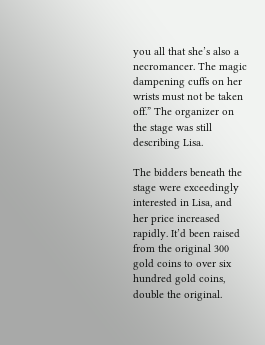you all that she’s also a necromancer. The magic dampening cuffs on her wrists must not be taken off.” The organizer on the stage was still describing Lisa.

The bidders beneath the stage were exceedingly interested in Lisa, and her price increased rapidly. It’d been raised from the original 300 gold coins to over six hundred gold coins, double the original.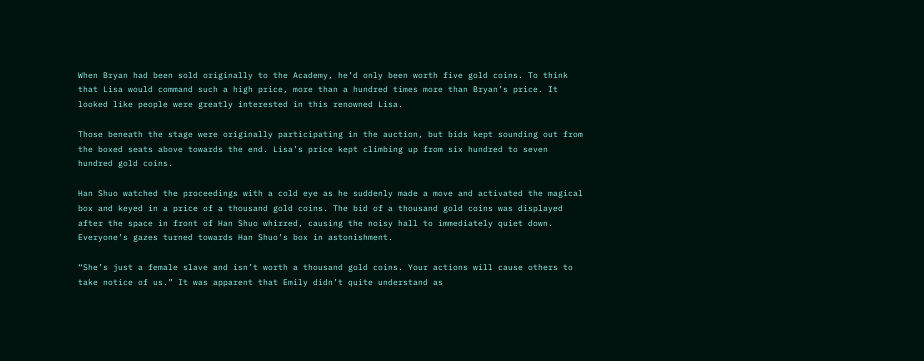When Bryan had been sold originally to the Academy, he’d only been worth five gold coins. To think that Lisa would command such a high price, more than a hundred times more than Bryan’s price. It looked like people were greatly interested in this renowned Lisa.

Those beneath the stage were originally participating in the auction, but bids kept sounding out from the boxed seats above towards the end. Lisa’s price kept climbing up from six hundred to seven hundred gold coins.

Han Shuo watched the proceedings with a cold eye as he suddenly made a move and activated the magical box and keyed in a price of a thousand gold coins. The bid of a thousand gold coins was displayed after the space in front of Han Shuo whirred, causing the noisy hall to immediately quiet down. Everyone’s gazes turned towards Han Shuo’s box in astonishment.

“She’s just a female slave and isn’t worth a thousand gold coins. Your actions will cause others to take notice of us.” It was apparent that Emily didn’t quite understand as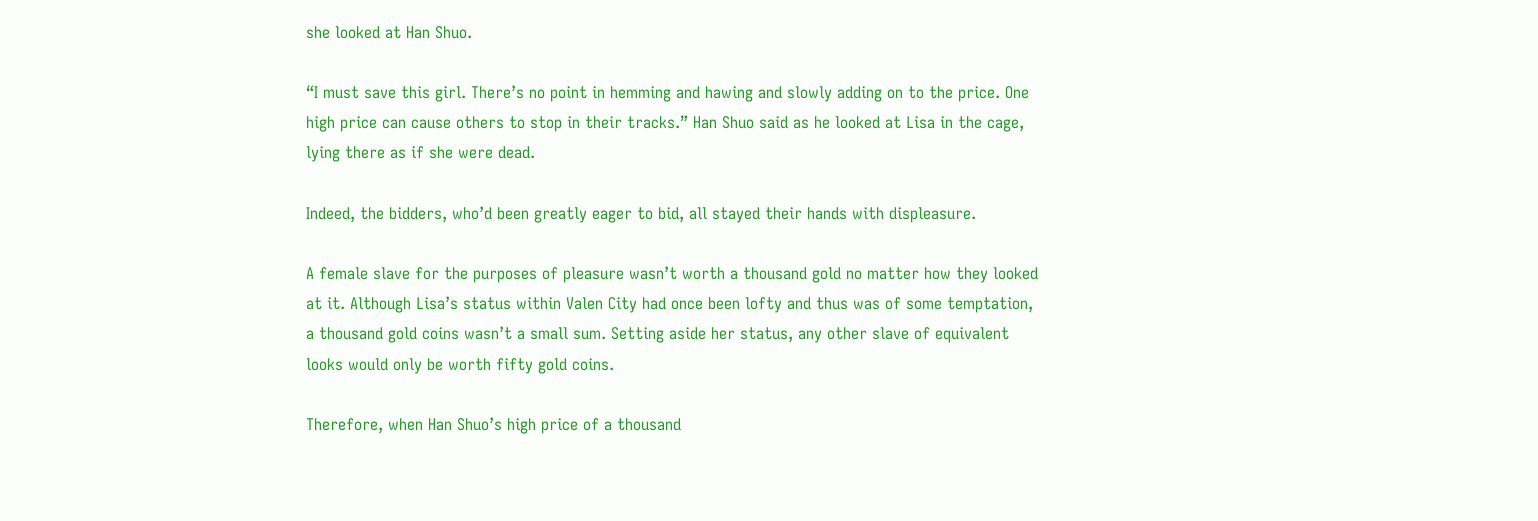she looked at Han Shuo.

“I must save this girl. There’s no point in hemming and hawing and slowly adding on to the price. One high price can cause others to stop in their tracks.” Han Shuo said as he looked at Lisa in the cage, lying there as if she were dead.

Indeed, the bidders, who’d been greatly eager to bid, all stayed their hands with displeasure.

A female slave for the purposes of pleasure wasn’t worth a thousand gold no matter how they looked at it. Although Lisa’s status within Valen City had once been lofty and thus was of some temptation, a thousand gold coins wasn’t a small sum. Setting aside her status, any other slave of equivalent looks would only be worth fifty gold coins.

Therefore, when Han Shuo’s high price of a thousand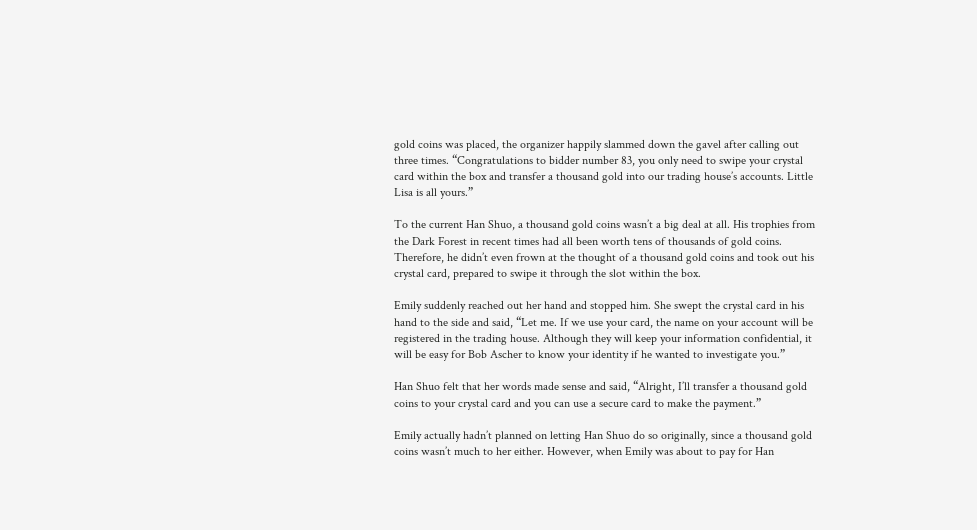gold coins was placed, the organizer happily slammed down the gavel after calling out three times. “Congratulations to bidder number 83, you only need to swipe your crystal card within the box and transfer a thousand gold into our trading house’s accounts. Little Lisa is all yours.”

To the current Han Shuo, a thousand gold coins wasn’t a big deal at all. His trophies from the Dark Forest in recent times had all been worth tens of thousands of gold coins. Therefore, he didn’t even frown at the thought of a thousand gold coins and took out his crystal card, prepared to swipe it through the slot within the box.

Emily suddenly reached out her hand and stopped him. She swept the crystal card in his hand to the side and said, “Let me. If we use your card, the name on your account will be registered in the trading house. Although they will keep your information confidential, it will be easy for Bob Ascher to know your identity if he wanted to investigate you.”

Han Shuo felt that her words made sense and said, “Alright, I’ll transfer a thousand gold coins to your crystal card and you can use a secure card to make the payment.”

Emily actually hadn’t planned on letting Han Shuo do so originally, since a thousand gold coins wasn’t much to her either. However, when Emily was about to pay for Han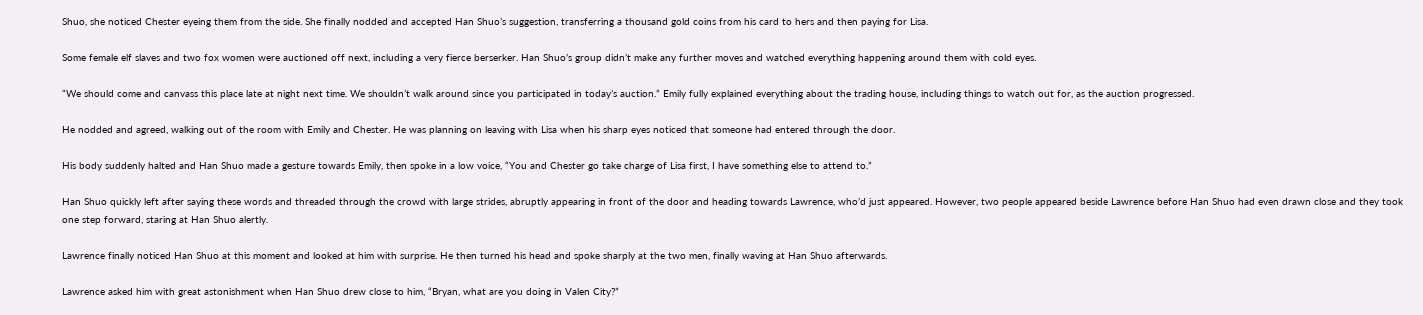Shuo, she noticed Chester eyeing them from the side. She finally nodded and accepted Han Shuo’s suggestion, transferring a thousand gold coins from his card to hers and then paying for Lisa.

Some female elf slaves and two fox women were auctioned off next, including a very fierce berserker. Han Shuo’s group didn’t make any further moves and watched everything happening around them with cold eyes.

“We should come and canvass this place late at night next time. We shouldn’t walk around since you participated in today’s auction.” Emily fully explained everything about the trading house, including things to watch out for, as the auction progressed.

He nodded and agreed, walking out of the room with Emily and Chester. He was planning on leaving with Lisa when his sharp eyes noticed that someone had entered through the door.

His body suddenly halted and Han Shuo made a gesture towards Emily, then spoke in a low voice, “You and Chester go take charge of Lisa first, I have something else to attend to.”

Han Shuo quickly left after saying these words and threaded through the crowd with large strides, abruptly appearing in front of the door and heading towards Lawrence, who’d just appeared. However, two people appeared beside Lawrence before Han Shuo had even drawn close and they took one step forward, staring at Han Shuo alertly.

Lawrence finally noticed Han Shuo at this moment and looked at him with surprise. He then turned his head and spoke sharply at the two men, finally waving at Han Shuo afterwards.

Lawrence asked him with great astonishment when Han Shuo drew close to him, “Bryan, what are you doing in Valen City?”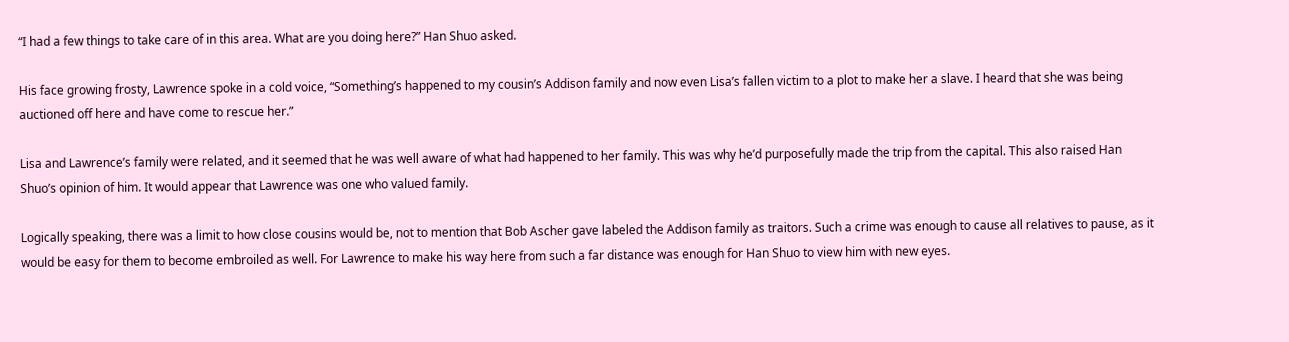“I had a few things to take care of in this area. What are you doing here?” Han Shuo asked.

His face growing frosty, Lawrence spoke in a cold voice, “Something’s happened to my cousin’s Addison family and now even Lisa’s fallen victim to a plot to make her a slave. I heard that she was being auctioned off here and have come to rescue her.”

Lisa and Lawrence’s family were related, and it seemed that he was well aware of what had happened to her family. This was why he’d purposefully made the trip from the capital. This also raised Han Shuo’s opinion of him. It would appear that Lawrence was one who valued family.

Logically speaking, there was a limit to how close cousins would be, not to mention that Bob Ascher gave labeled the Addison family as traitors. Such a crime was enough to cause all relatives to pause, as it would be easy for them to become embroiled as well. For Lawrence to make his way here from such a far distance was enough for Han Shuo to view him with new eyes.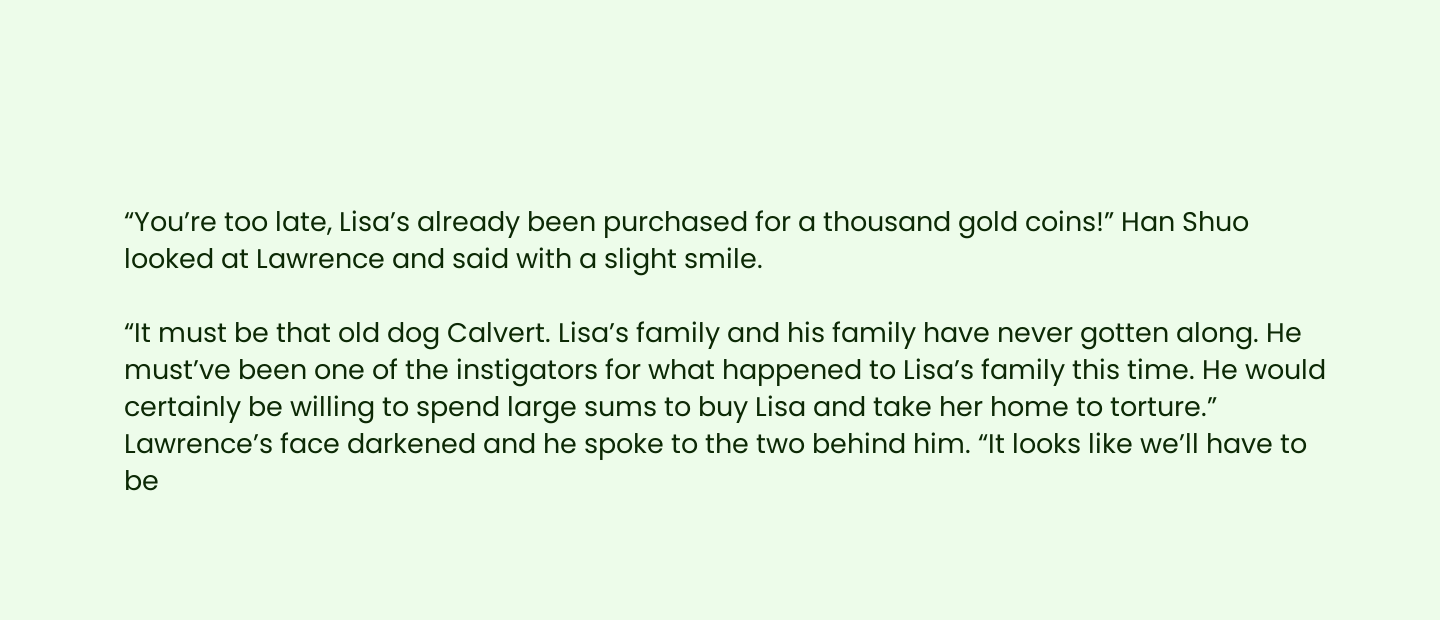“You’re too late, Lisa’s already been purchased for a thousand gold coins!” Han Shuo looked at Lawrence and said with a slight smile.

“It must be that old dog Calvert. Lisa’s family and his family have never gotten along. He must’ve been one of the instigators for what happened to Lisa’s family this time. He would certainly be willing to spend large sums to buy Lisa and take her home to torture.” Lawrence’s face darkened and he spoke to the two behind him. “It looks like we’ll have to be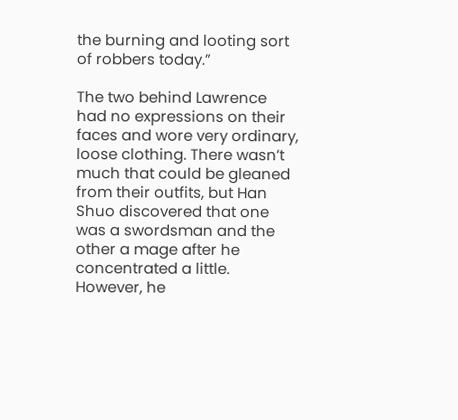the burning and looting sort of robbers today.”

The two behind Lawrence had no expressions on their faces and wore very ordinary, loose clothing. There wasn’t much that could be gleaned from their outfits, but Han Shuo discovered that one was a swordsman and the other a mage after he concentrated a little. However, he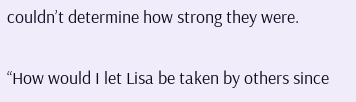couldn’t determine how strong they were.

“How would I let Lisa be taken by others since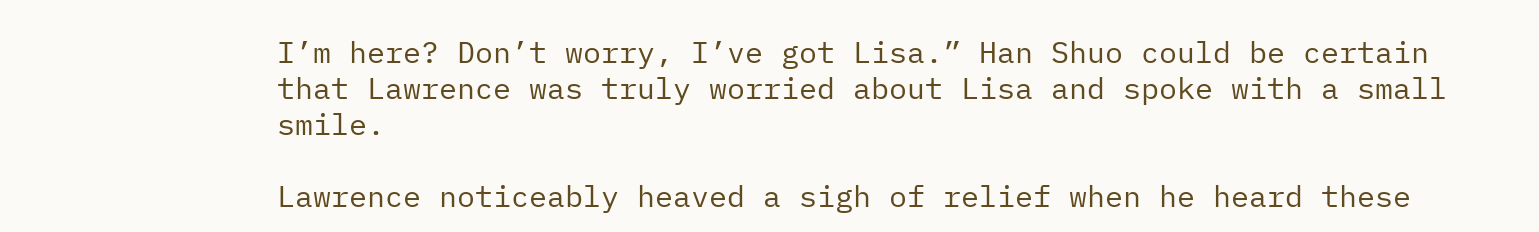I’m here? Don’t worry, I’ve got Lisa.” Han Shuo could be certain that Lawrence was truly worried about Lisa and spoke with a small smile.

Lawrence noticeably heaved a sigh of relief when he heard these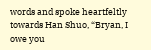words and spoke heartfeltly towards Han Shuo, “Bryan, I owe you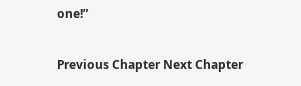one!”

Previous Chapter Next Chapter